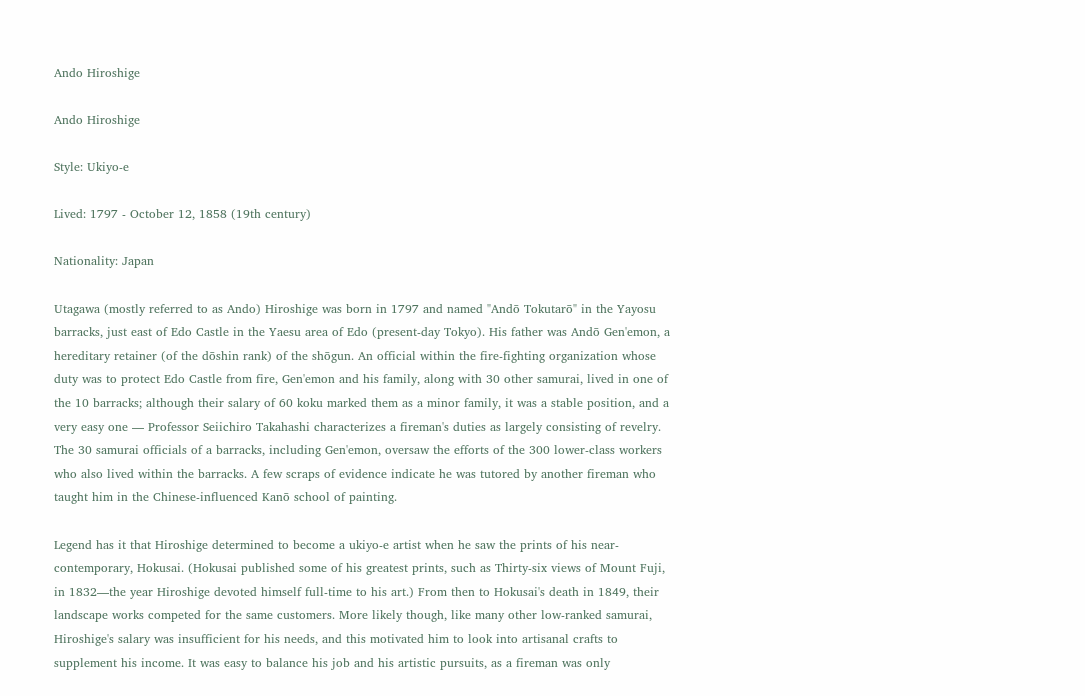Ando Hiroshige

Ando Hiroshige

Style: Ukiyo-e

Lived: 1797 - October 12, 1858 (19th century)

Nationality: Japan

Utagawa (mostly referred to as Ando) Hiroshige was born in 1797 and named "Andō Tokutarō" in the Yayosu barracks, just east of Edo Castle in the Yaesu area of Edo (present-day Tokyo). His father was Andō Gen'emon, a hereditary retainer (of the dōshin rank) of the shōgun. An official within the fire-fighting organization whose duty was to protect Edo Castle from fire, Gen'emon and his family, along with 30 other samurai, lived in one of the 10 barracks; although their salary of 60 koku marked them as a minor family, it was a stable position, and a very easy one — Professor Seiichiro Takahashi characterizes a fireman's duties as largely consisting of revelry. The 30 samurai officials of a barracks, including Gen'emon, oversaw the efforts of the 300 lower-class workers who also lived within the barracks. A few scraps of evidence indicate he was tutored by another fireman who taught him in the Chinese-influenced Kanō school of painting.

Legend has it that Hiroshige determined to become a ukiyo-e artist when he saw the prints of his near-contemporary, Hokusai. (Hokusai published some of his greatest prints, such as Thirty-six views of Mount Fuji, in 1832—the year Hiroshige devoted himself full-time to his art.) From then to Hokusai's death in 1849, their landscape works competed for the same customers. More likely though, like many other low-ranked samurai, Hiroshige's salary was insufficient for his needs, and this motivated him to look into artisanal crafts to supplement his income. It was easy to balance his job and his artistic pursuits, as a fireman was only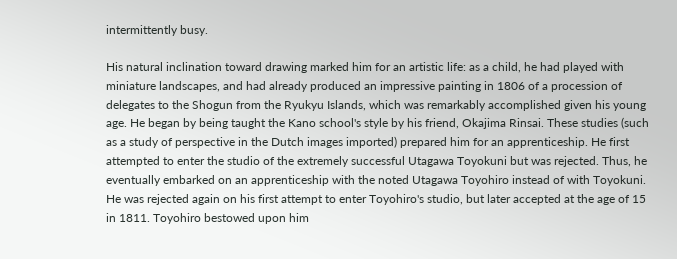intermittently busy.

His natural inclination toward drawing marked him for an artistic life: as a child, he had played with miniature landscapes, and had already produced an impressive painting in 1806 of a procession of delegates to the Shogun from the Ryukyu Islands, which was remarkably accomplished given his young age. He began by being taught the Kano school's style by his friend, Okajima Rinsai. These studies (such as a study of perspective in the Dutch images imported) prepared him for an apprenticeship. He first attempted to enter the studio of the extremely successful Utagawa Toyokuni but was rejected. Thus, he eventually embarked on an apprenticeship with the noted Utagawa Toyohiro instead of with Toyokuni. He was rejected again on his first attempt to enter Toyohiro's studio, but later accepted at the age of 15 in 1811. Toyohiro bestowed upon him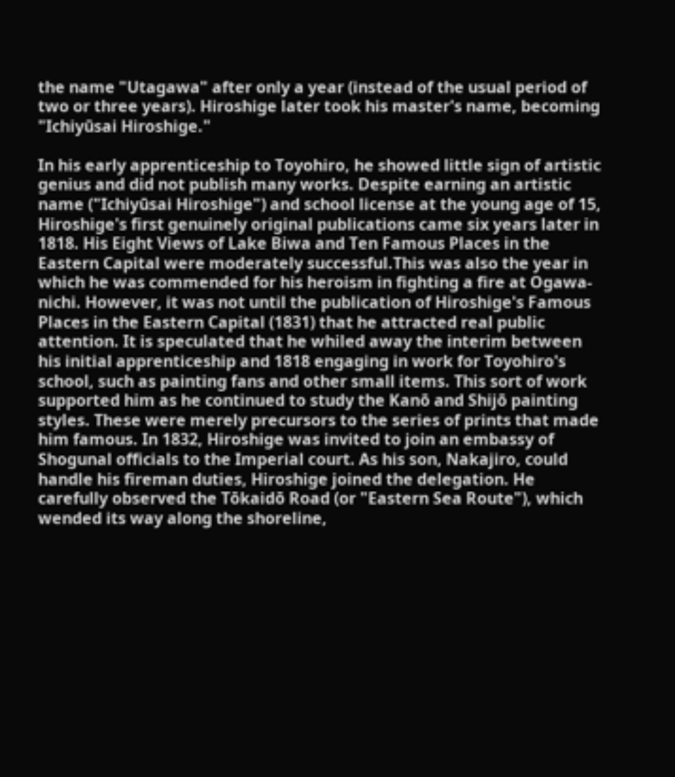the name "Utagawa" after only a year (instead of the usual period of two or three years). Hiroshige later took his master's name, becoming "Ichiyūsai Hiroshige."

In his early apprenticeship to Toyohiro, he showed little sign of artistic genius and did not publish many works. Despite earning an artistic name ("Ichiyūsai Hiroshige") and school license at the young age of 15, Hiroshige's first genuinely original publications came six years later in 1818. His Eight Views of Lake Biwa and Ten Famous Places in the Eastern Capital were moderately successful.This was also the year in which he was commended for his heroism in fighting a fire at Ogawa-nichi. However, it was not until the publication of Hiroshige's Famous Places in the Eastern Capital (1831) that he attracted real public attention. It is speculated that he whiled away the interim between his initial apprenticeship and 1818 engaging in work for Toyohiro's school, such as painting fans and other small items. This sort of work supported him as he continued to study the Kanō and Shijō painting styles. These were merely precursors to the series of prints that made him famous. In 1832, Hiroshige was invited to join an embassy of Shogunal officials to the Imperial court. As his son, Nakajiro, could handle his fireman duties, Hiroshige joined the delegation. He carefully observed the Tōkaidō Road (or "Eastern Sea Route"), which wended its way along the shoreline,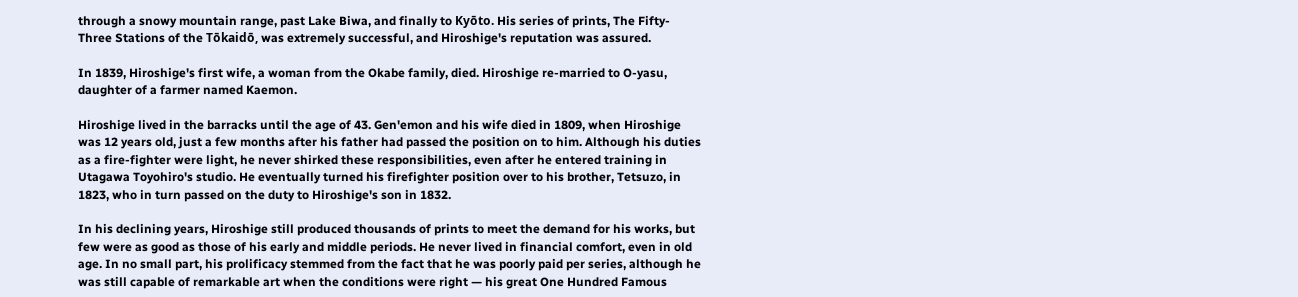through a snowy mountain range, past Lake Biwa, and finally to Kyōto. His series of prints, The Fifty-Three Stations of the Tōkaidō, was extremely successful, and Hiroshige's reputation was assured.

In 1839, Hiroshige's first wife, a woman from the Okabe family, died. Hiroshige re-married to O-yasu, daughter of a farmer named Kaemon.

Hiroshige lived in the barracks until the age of 43. Gen'emon and his wife died in 1809, when Hiroshige was 12 years old, just a few months after his father had passed the position on to him. Although his duties as a fire-fighter were light, he never shirked these responsibilities, even after he entered training in Utagawa Toyohiro's studio. He eventually turned his firefighter position over to his brother, Tetsuzo, in 1823, who in turn passed on the duty to Hiroshige's son in 1832.

In his declining years, Hiroshige still produced thousands of prints to meet the demand for his works, but few were as good as those of his early and middle periods. He never lived in financial comfort, even in old age. In no small part, his prolificacy stemmed from the fact that he was poorly paid per series, although he was still capable of remarkable art when the conditions were right — his great One Hundred Famous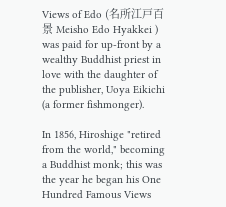Views of Edo (名所江戸百景 Meisho Edo Hyakkei ) was paid for up-front by a wealthy Buddhist priest in love with the daughter of the publisher, Uoya Eikichi (a former fishmonger).

In 1856, Hiroshige "retired from the world," becoming a Buddhist monk; this was the year he began his One Hundred Famous Views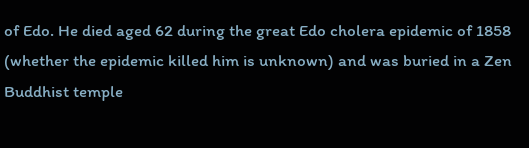of Edo. He died aged 62 during the great Edo cholera epidemic of 1858 (whether the epidemic killed him is unknown) and was buried in a Zen Buddhist temple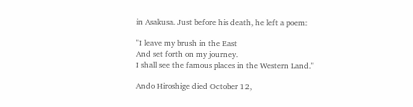in Asakusa. Just before his death, he left a poem:

"I leave my brush in the East
And set forth on my journey.
I shall see the famous places in the Western Land."

Ando Hiroshige died October 12,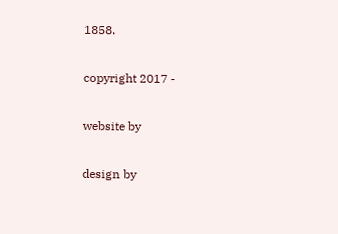1858.

copyright 2017 -

website by

design by